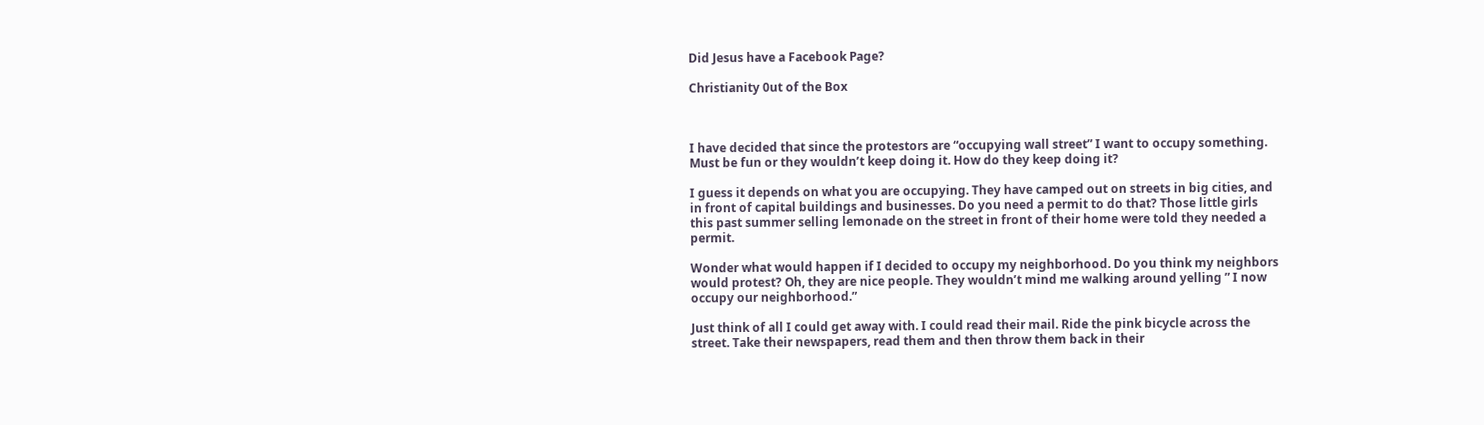Did Jesus have a Facebook Page?

Christianity 0ut of the Box



I have decided that since the protestors are “occupying wall street” I want to occupy something.  Must be fun or they wouldn’t keep doing it. How do they keep doing it?

I guess it depends on what you are occupying. They have camped out on streets in big cities, and in front of capital buildings and businesses. Do you need a permit to do that? Those little girls this past summer selling lemonade on the street in front of their home were told they needed a permit.

Wonder what would happen if I decided to occupy my neighborhood. Do you think my neighbors would protest? Oh, they are nice people. They wouldn’t mind me walking around yelling ” I now occupy our neighborhood.”

Just think of all I could get away with. I could read their mail. Ride the pink bicycle across the street. Take their newspapers, read them and then throw them back in their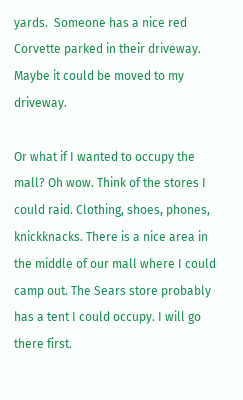yards.  Someone has a nice red Corvette parked in their driveway. Maybe it could be moved to my driveway.

Or what if I wanted to occupy the mall? Oh wow. Think of the stores I could raid. Clothing, shoes, phones, knickknacks. There is a nice area in the middle of our mall where I could camp out. The Sears store probably has a tent I could occupy. I will go there first.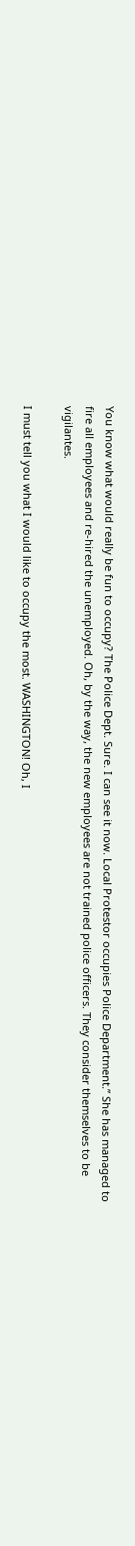You know what would really be fun to occupy? The Police Dept. Sure. I can see it now. Local Protestor occupies Police Department.” She has managed to fire all employees and re-hired the unemployed. Oh, by the way, the new employees are not trained police officers. They consider themselves to be vigilantes.

I must tell you what I would like to occupy the most. WASHINGTON! Oh, I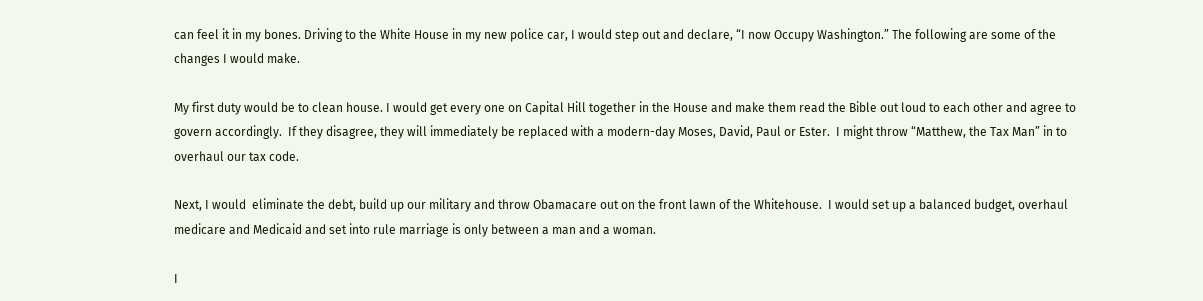can feel it in my bones. Driving to the White House in my new police car, I would step out and declare, “I now Occupy Washington.” The following are some of the changes I would make.

My first duty would be to clean house. I would get every one on Capital Hill together in the House and make them read the Bible out loud to each other and agree to govern accordingly.  If they disagree, they will immediately be replaced with a modern-day Moses, David, Paul or Ester.  I might throw “Matthew, the Tax Man” in to overhaul our tax code.

Next, I would  eliminate the debt, build up our military and throw Obamacare out on the front lawn of the Whitehouse.  I would set up a balanced budget, overhaul medicare and Medicaid and set into rule marriage is only between a man and a woman.

I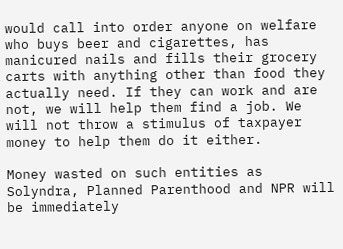would call into order anyone on welfare who buys beer and cigarettes, has manicured nails and fills their grocery carts with anything other than food they actually need. If they can work and are not, we will help them find a job. We will not throw a stimulus of taxpayer money to help them do it either.

Money wasted on such entities as Solyndra, Planned Parenthood and NPR will be immediately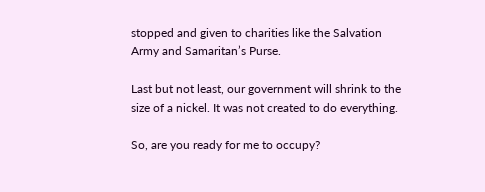stopped and given to charities like the Salvation Army and Samaritan’s Purse.

Last but not least, our government will shrink to the size of a nickel. It was not created to do everything.

So, are you ready for me to occupy?